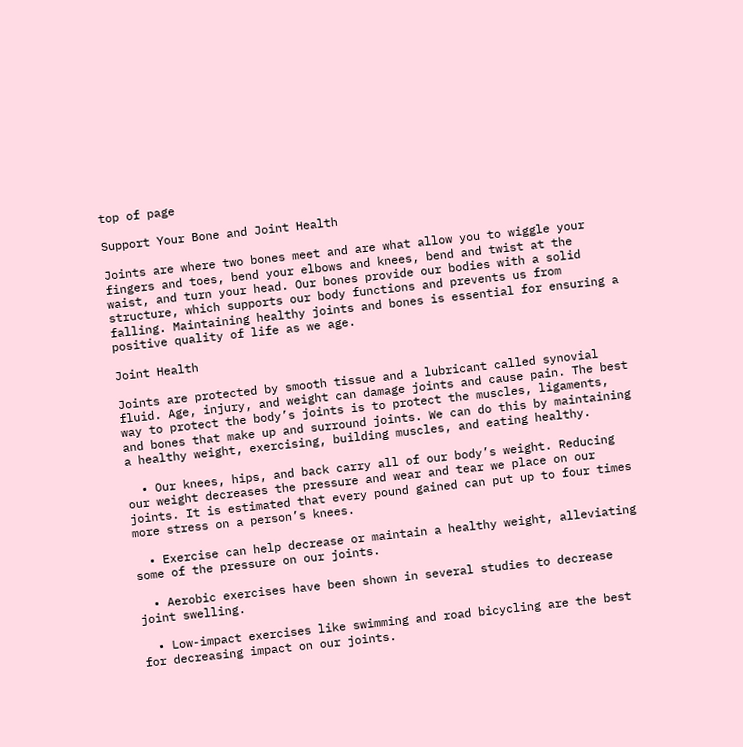top of page

Support Your Bone and Joint Health

Joints are where two bones meet and are what allow you to wiggle your fingers and toes, bend your elbows and knees, bend and twist at the waist, and turn your head. Our bones provide our bodies with a solid structure, which supports our body functions and prevents us from falling. Maintaining healthy joints and bones is essential for ensuring a positive quality of life as we age.

Joint Health

Joints are protected by smooth tissue and a lubricant called synovial fluid. Age, injury, and weight can damage joints and cause pain. The best way to protect the body’s joints is to protect the muscles, ligaments, and bones that make up and surround joints. We can do this by maintaining a healthy weight, exercising, building muscles, and eating healthy.

  • Our knees, hips, and back carry all of our body’s weight. Reducing our weight decreases the pressure and wear and tear we place on our joints. It is estimated that every pound gained can put up to four times more stress on a person’s knees.

  • Exercise can help decrease or maintain a healthy weight, alleviating some of the pressure on our joints.

  • Aerobic exercises have been shown in several studies to decrease joint swelling.

  • Low-impact exercises like swimming and road bicycling are the best for decreasing impact on our joints.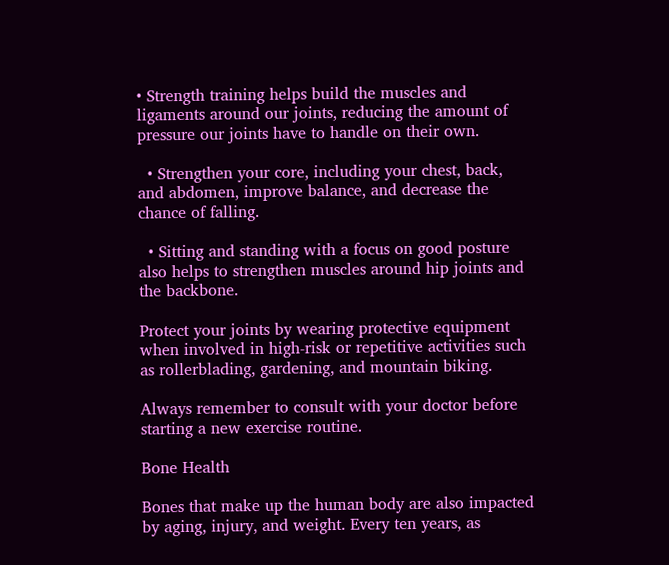• Strength training helps build the muscles and ligaments around our joints, reducing the amount of pressure our joints have to handle on their own.

  • Strengthen your core, including your chest, back, and abdomen, improve balance, and decrease the chance of falling.

  • Sitting and standing with a focus on good posture also helps to strengthen muscles around hip joints and the backbone.

Protect your joints by wearing protective equipment when involved in high-risk or repetitive activities such as rollerblading, gardening, and mountain biking.

Always remember to consult with your doctor before starting a new exercise routine.

Bone Health

Bones that make up the human body are also impacted by aging, injury, and weight. Every ten years, as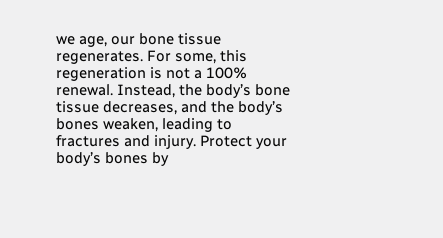we age, our bone tissue regenerates. For some, this regeneration is not a 100% renewal. Instead, the body’s bone tissue decreases, and the body’s bones weaken, leading to fractures and injury. Protect your body’s bones by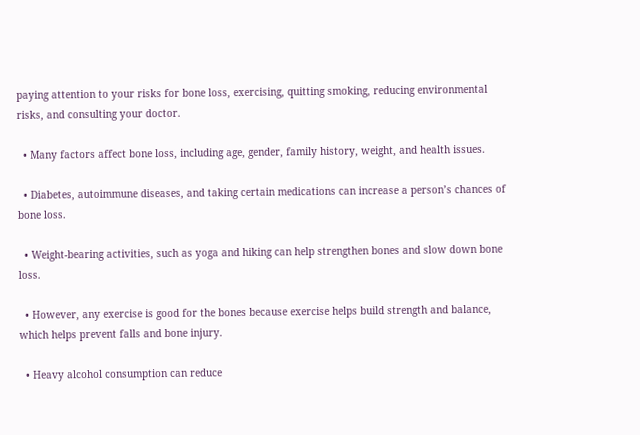paying attention to your risks for bone loss, exercising, quitting smoking, reducing environmental risks, and consulting your doctor.

  • Many factors affect bone loss, including age, gender, family history, weight, and health issues.

  • Diabetes, autoimmune diseases, and taking certain medications can increase a person’s chances of bone loss.

  • Weight-bearing activities, such as yoga and hiking can help strengthen bones and slow down bone loss.

  • However, any exercise is good for the bones because exercise helps build strength and balance, which helps prevent falls and bone injury.

  • Heavy alcohol consumption can reduce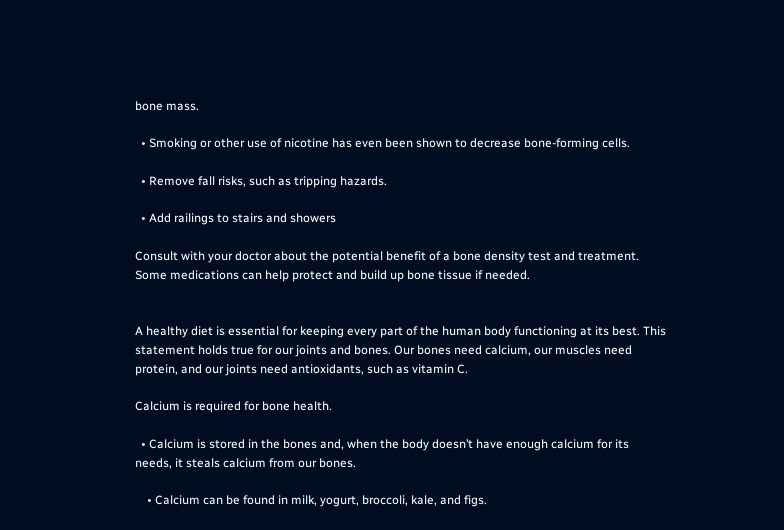bone mass.

  • Smoking or other use of nicotine has even been shown to decrease bone-forming cells.

  • Remove fall risks, such as tripping hazards.

  • Add railings to stairs and showers

Consult with your doctor about the potential benefit of a bone density test and treatment. Some medications can help protect and build up bone tissue if needed.


A healthy diet is essential for keeping every part of the human body functioning at its best. This statement holds true for our joints and bones. Our bones need calcium, our muscles need protein, and our joints need antioxidants, such as vitamin C.

Calcium is required for bone health.

  • Calcium is stored in the bones and, when the body doesn’t have enough calcium for its needs, it steals calcium from our bones.

    • Calcium can be found in milk, yogurt, broccoli, kale, and figs.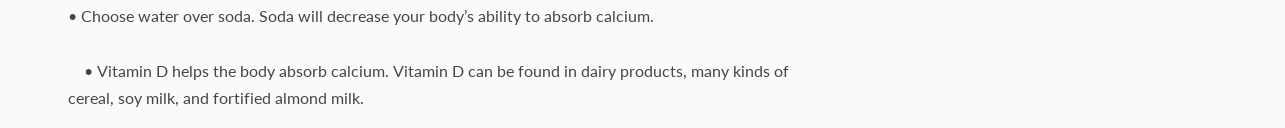• Choose water over soda. Soda will decrease your body’s ability to absorb calcium.

    • Vitamin D helps the body absorb calcium. Vitamin D can be found in dairy products, many kinds of cereal, soy milk, and fortified almond milk.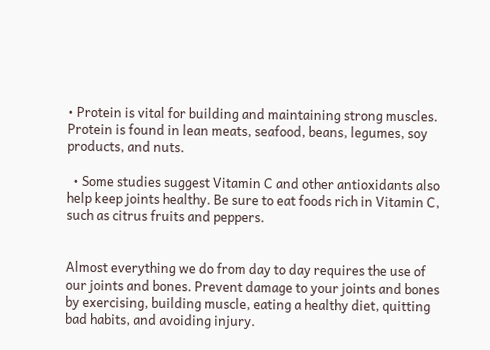• Protein is vital for building and maintaining strong muscles. Protein is found in lean meats, seafood, beans, legumes, soy products, and nuts.

  • Some studies suggest Vitamin C and other antioxidants also help keep joints healthy. Be sure to eat foods rich in Vitamin C, such as citrus fruits and peppers.


Almost everything we do from day to day requires the use of our joints and bones. Prevent damage to your joints and bones by exercising, building muscle, eating a healthy diet, quitting bad habits, and avoiding injury.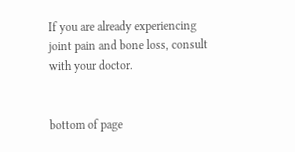If you are already experiencing joint pain and bone loss, consult with your doctor.


bottom of page